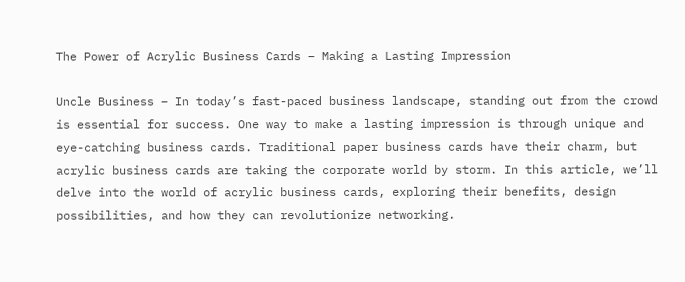The Power of Acrylic Business Cards – Making a Lasting Impression

Uncle Business – In today’s fast-paced business landscape, standing out from the crowd is essential for success. One way to make a lasting impression is through unique and eye-catching business cards. Traditional paper business cards have their charm, but acrylic business cards are taking the corporate world by storm. In this article, we’ll delve into the world of acrylic business cards, exploring their benefits, design possibilities, and how they can revolutionize networking.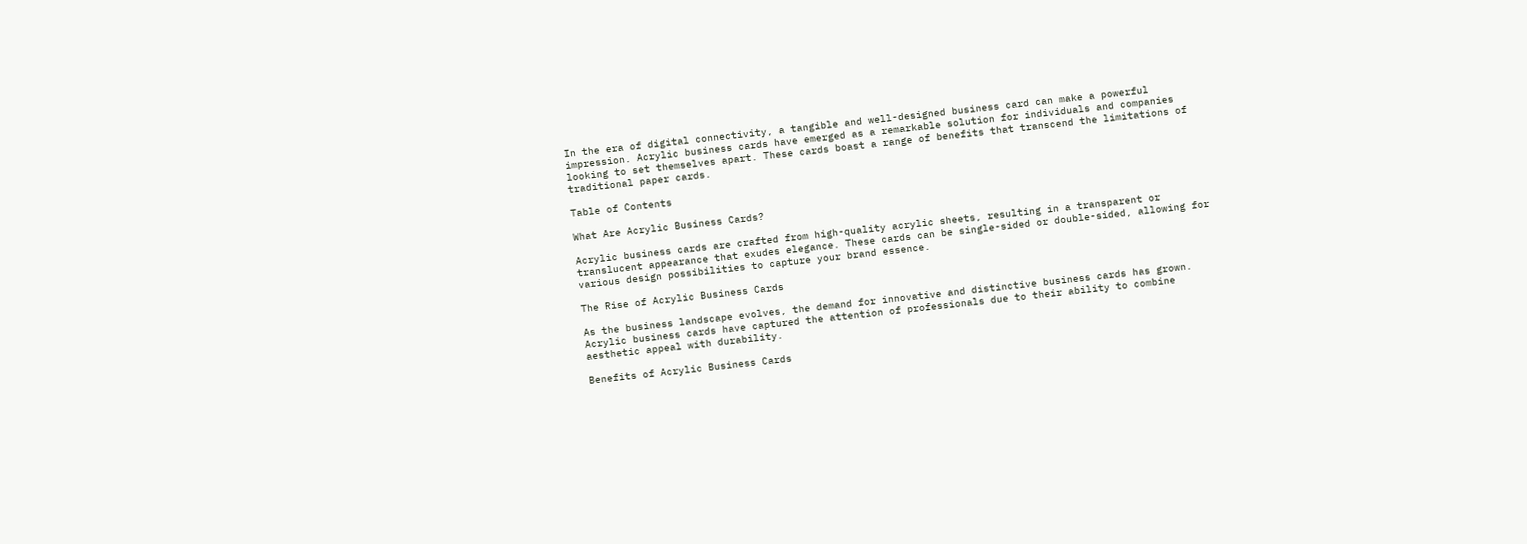In the era of digital connectivity, a tangible and well-designed business card can make a powerful impression. Acrylic business cards have emerged as a remarkable solution for individuals and companies looking to set themselves apart. These cards boast a range of benefits that transcend the limitations of traditional paper cards.

Table of Contents

What Are Acrylic Business Cards?

Acrylic business cards are crafted from high-quality acrylic sheets, resulting in a transparent or translucent appearance that exudes elegance. These cards can be single-sided or double-sided, allowing for various design possibilities to capture your brand essence.

The Rise of Acrylic Business Cards

As the business landscape evolves, the demand for innovative and distinctive business cards has grown. Acrylic business cards have captured the attention of professionals due to their ability to combine aesthetic appeal with durability.

Benefits of Acrylic Business Cards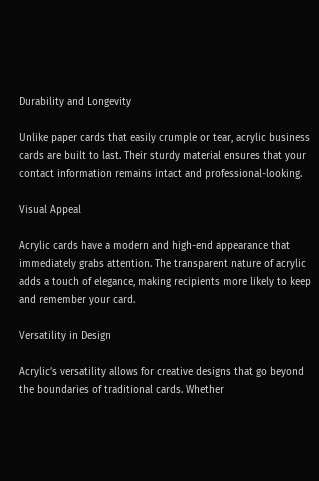Durability and Longevity

Unlike paper cards that easily crumple or tear, acrylic business cards are built to last. Their sturdy material ensures that your contact information remains intact and professional-looking.

Visual Appeal

Acrylic cards have a modern and high-end appearance that immediately grabs attention. The transparent nature of acrylic adds a touch of elegance, making recipients more likely to keep and remember your card.

Versatility in Design

Acrylic’s versatility allows for creative designs that go beyond the boundaries of traditional cards. Whether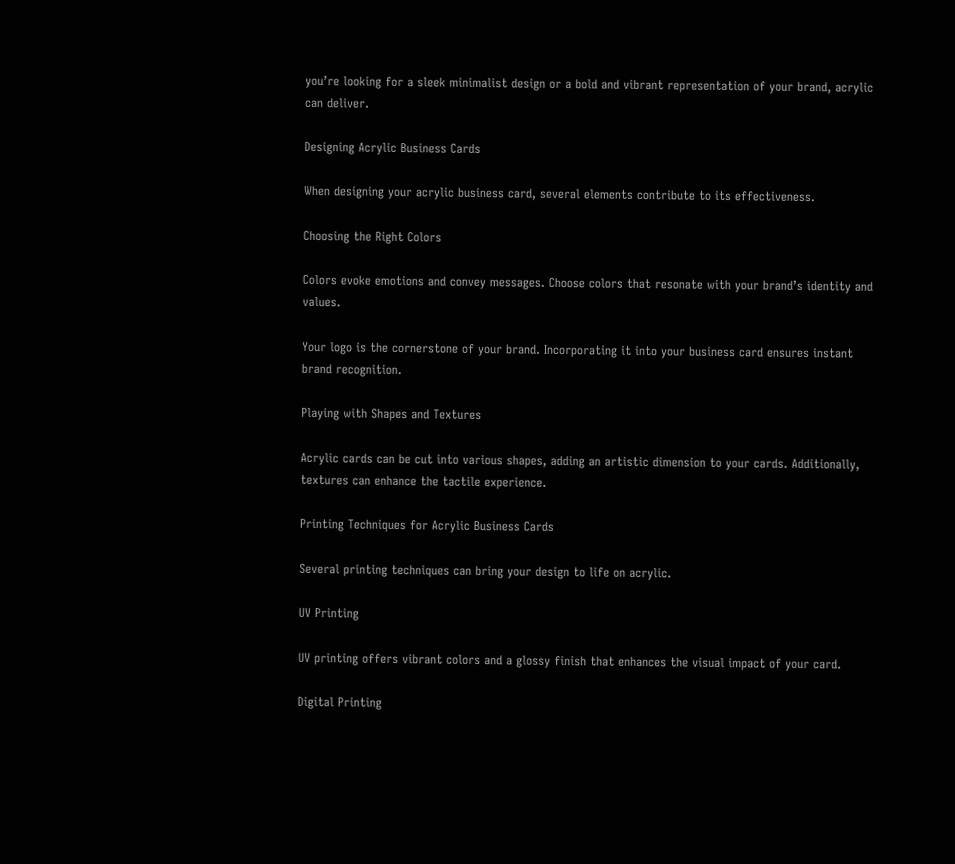you’re looking for a sleek minimalist design or a bold and vibrant representation of your brand, acrylic can deliver.

Designing Acrylic Business Cards

When designing your acrylic business card, several elements contribute to its effectiveness.

Choosing the Right Colors

Colors evoke emotions and convey messages. Choose colors that resonate with your brand’s identity and values.

Your logo is the cornerstone of your brand. Incorporating it into your business card ensures instant brand recognition.

Playing with Shapes and Textures

Acrylic cards can be cut into various shapes, adding an artistic dimension to your cards. Additionally, textures can enhance the tactile experience.

Printing Techniques for Acrylic Business Cards

Several printing techniques can bring your design to life on acrylic.

UV Printing

UV printing offers vibrant colors and a glossy finish that enhances the visual impact of your card.

Digital Printing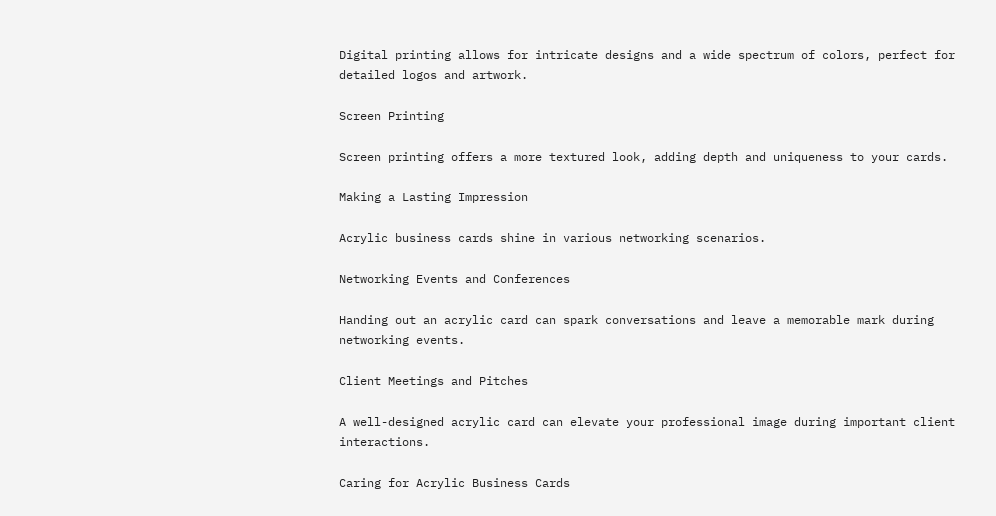Digital printing allows for intricate designs and a wide spectrum of colors, perfect for detailed logos and artwork.

Screen Printing

Screen printing offers a more textured look, adding depth and uniqueness to your cards.

Making a Lasting Impression

Acrylic business cards shine in various networking scenarios.

Networking Events and Conferences

Handing out an acrylic card can spark conversations and leave a memorable mark during networking events.

Client Meetings and Pitches

A well-designed acrylic card can elevate your professional image during important client interactions.

Caring for Acrylic Business Cards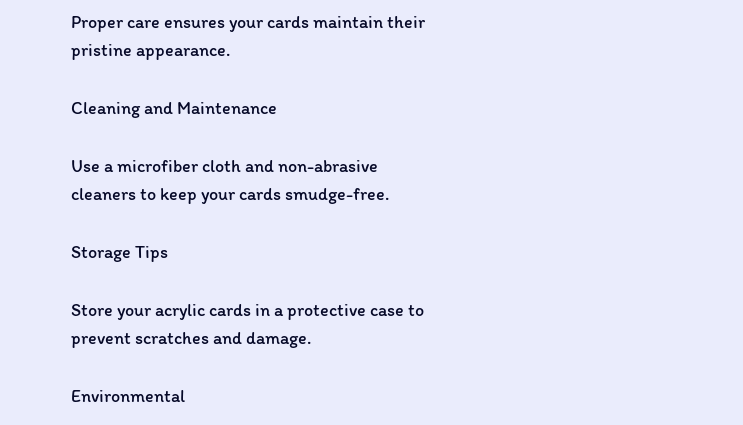Proper care ensures your cards maintain their pristine appearance.

Cleaning and Maintenance

Use a microfiber cloth and non-abrasive cleaners to keep your cards smudge-free.

Storage Tips

Store your acrylic cards in a protective case to prevent scratches and damage.

Environmental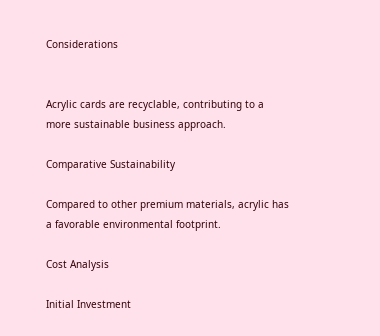Considerations


Acrylic cards are recyclable, contributing to a more sustainable business approach.

Comparative Sustainability

Compared to other premium materials, acrylic has a favorable environmental footprint.

Cost Analysis

Initial Investment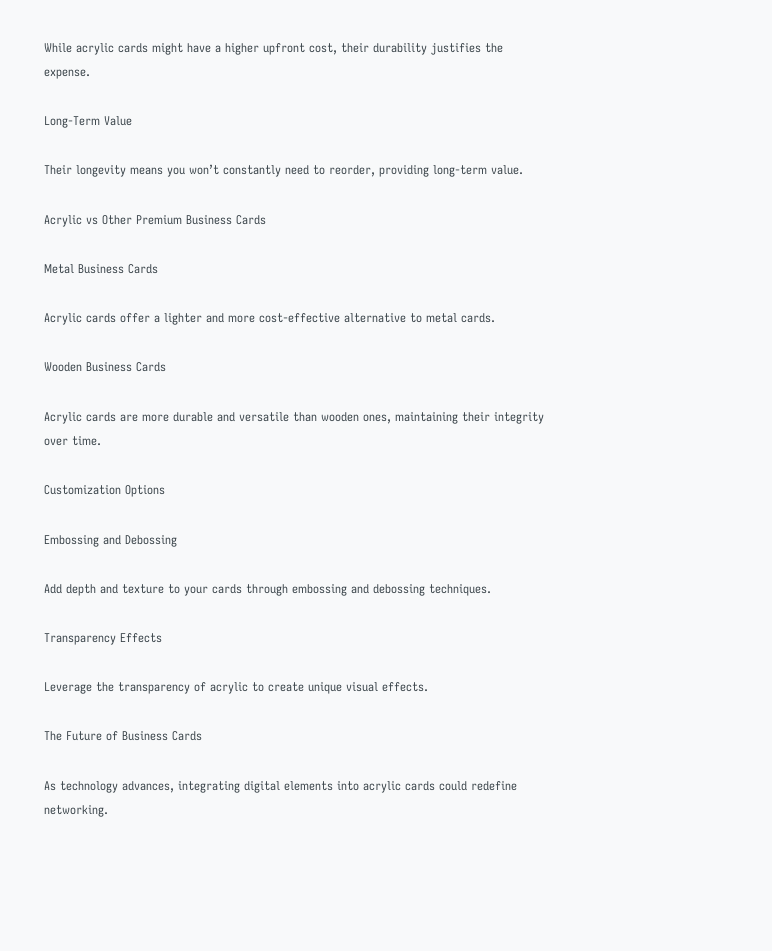While acrylic cards might have a higher upfront cost, their durability justifies the expense.

Long-Term Value

Their longevity means you won’t constantly need to reorder, providing long-term value.

Acrylic vs Other Premium Business Cards

Metal Business Cards

Acrylic cards offer a lighter and more cost-effective alternative to metal cards.

Wooden Business Cards

Acrylic cards are more durable and versatile than wooden ones, maintaining their integrity over time.

Customization Options

Embossing and Debossing

Add depth and texture to your cards through embossing and debossing techniques.

Transparency Effects

Leverage the transparency of acrylic to create unique visual effects.

The Future of Business Cards

As technology advances, integrating digital elements into acrylic cards could redefine networking.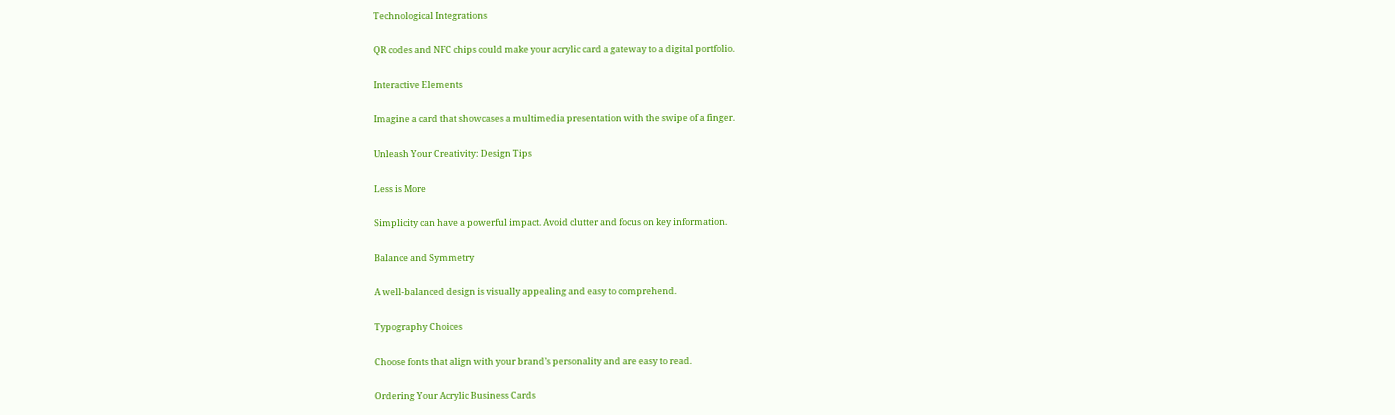Technological Integrations

QR codes and NFC chips could make your acrylic card a gateway to a digital portfolio.

Interactive Elements

Imagine a card that showcases a multimedia presentation with the swipe of a finger.

Unleash Your Creativity: Design Tips

Less is More

Simplicity can have a powerful impact. Avoid clutter and focus on key information.

Balance and Symmetry

A well-balanced design is visually appealing and easy to comprehend.

Typography Choices

Choose fonts that align with your brand’s personality and are easy to read.

Ordering Your Acrylic Business Cards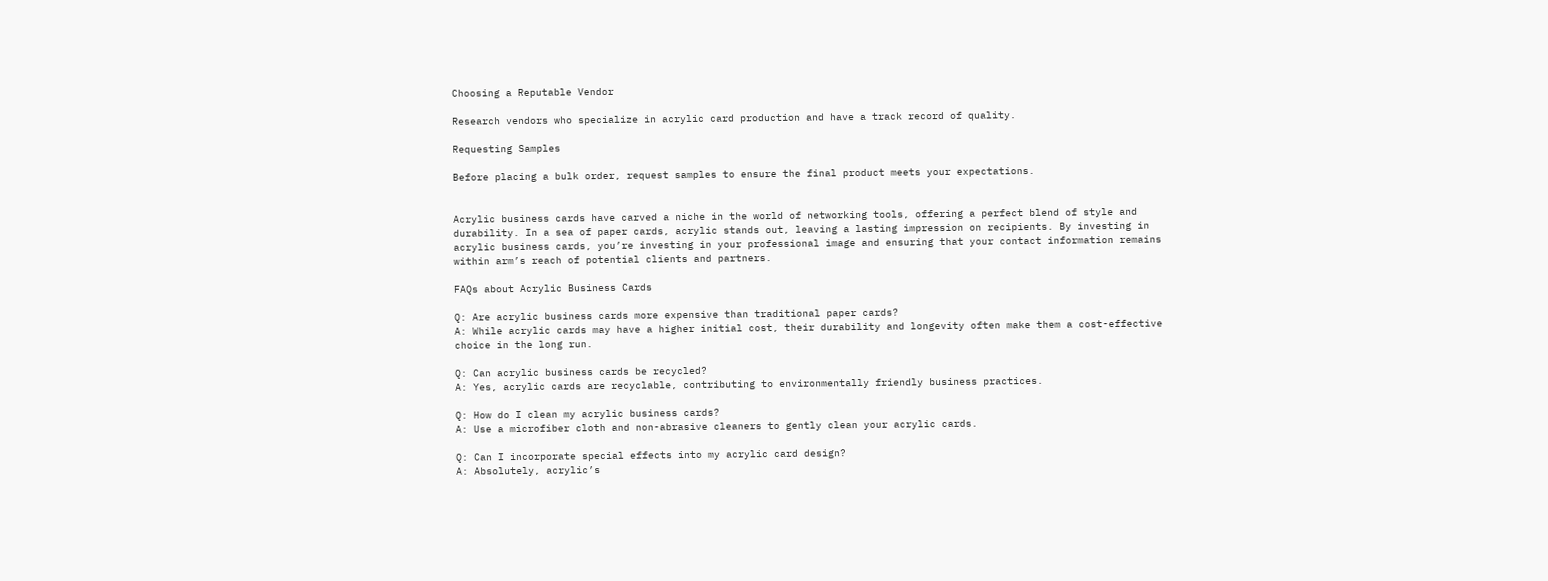Choosing a Reputable Vendor

Research vendors who specialize in acrylic card production and have a track record of quality.

Requesting Samples

Before placing a bulk order, request samples to ensure the final product meets your expectations.


Acrylic business cards have carved a niche in the world of networking tools, offering a perfect blend of style and durability. In a sea of paper cards, acrylic stands out, leaving a lasting impression on recipients. By investing in acrylic business cards, you’re investing in your professional image and ensuring that your contact information remains within arm’s reach of potential clients and partners.

FAQs about Acrylic Business Cards

Q: Are acrylic business cards more expensive than traditional paper cards?
A: While acrylic cards may have a higher initial cost, their durability and longevity often make them a cost-effective choice in the long run.

Q: Can acrylic business cards be recycled?
A: Yes, acrylic cards are recyclable, contributing to environmentally friendly business practices.

Q: How do I clean my acrylic business cards?
A: Use a microfiber cloth and non-abrasive cleaners to gently clean your acrylic cards.

Q: Can I incorporate special effects into my acrylic card design?
A: Absolutely, acrylic’s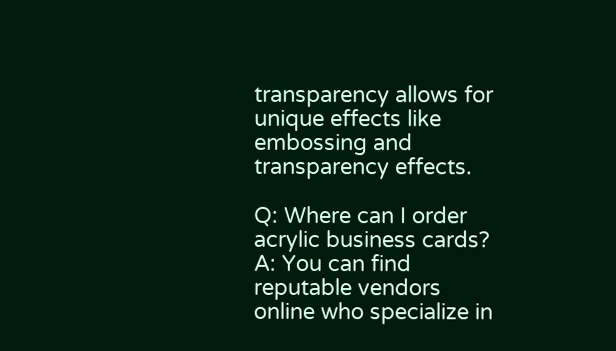transparency allows for unique effects like embossing and transparency effects.

Q: Where can I order acrylic business cards?
A: You can find reputable vendors online who specialize in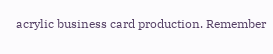acrylic business card production. Remember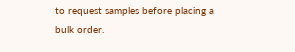to request samples before placing a bulk order.